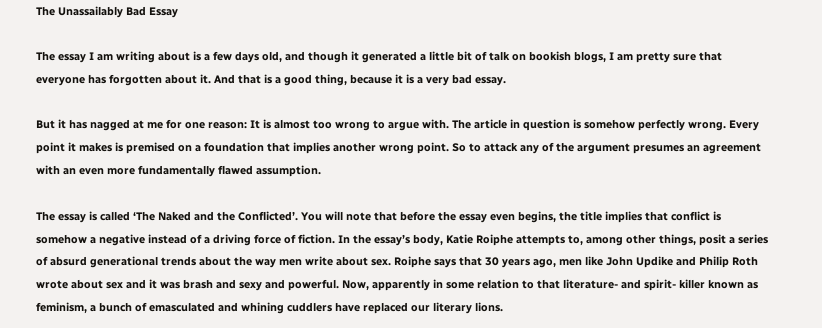The Unassailably Bad Essay

The essay I am writing about is a few days old, and though it generated a little bit of talk on bookish blogs, I am pretty sure that everyone has forgotten about it. And that is a good thing, because it is a very bad essay.

But it has nagged at me for one reason: It is almost too wrong to argue with. The article in question is somehow perfectly wrong. Every point it makes is premised on a foundation that implies another wrong point. So to attack any of the argument presumes an agreement with an even more fundamentally flawed assumption.

The essay is called ‘The Naked and the Conflicted’. You will note that before the essay even begins, the title implies that conflict is somehow a negative instead of a driving force of fiction. In the essay’s body, Katie Roiphe attempts to, among other things, posit a series of absurd generational trends about the way men write about sex. Roiphe says that 30 years ago, men like John Updike and Philip Roth wrote about sex and it was brash and sexy and powerful. Now, apparently in some relation to that literature- and spirit- killer known as feminism, a bunch of emasculated and whining cuddlers have replaced our literary lions.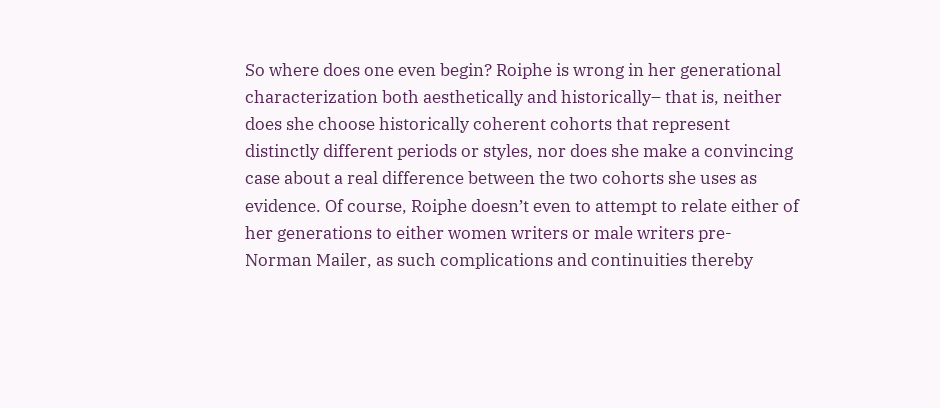So where does one even begin? Roiphe is wrong in her generational characterization both aesthetically and historically– that is, neither does she choose historically coherent cohorts that represent distinctly different periods or styles, nor does she make a convincing case about a real difference between the two cohorts she uses as evidence. Of course, Roiphe doesn’t even to attempt to relate either of her generations to either women writers or male writers pre- Norman Mailer, as such complications and continuities thereby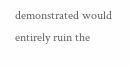demonstrated would entirely ruin the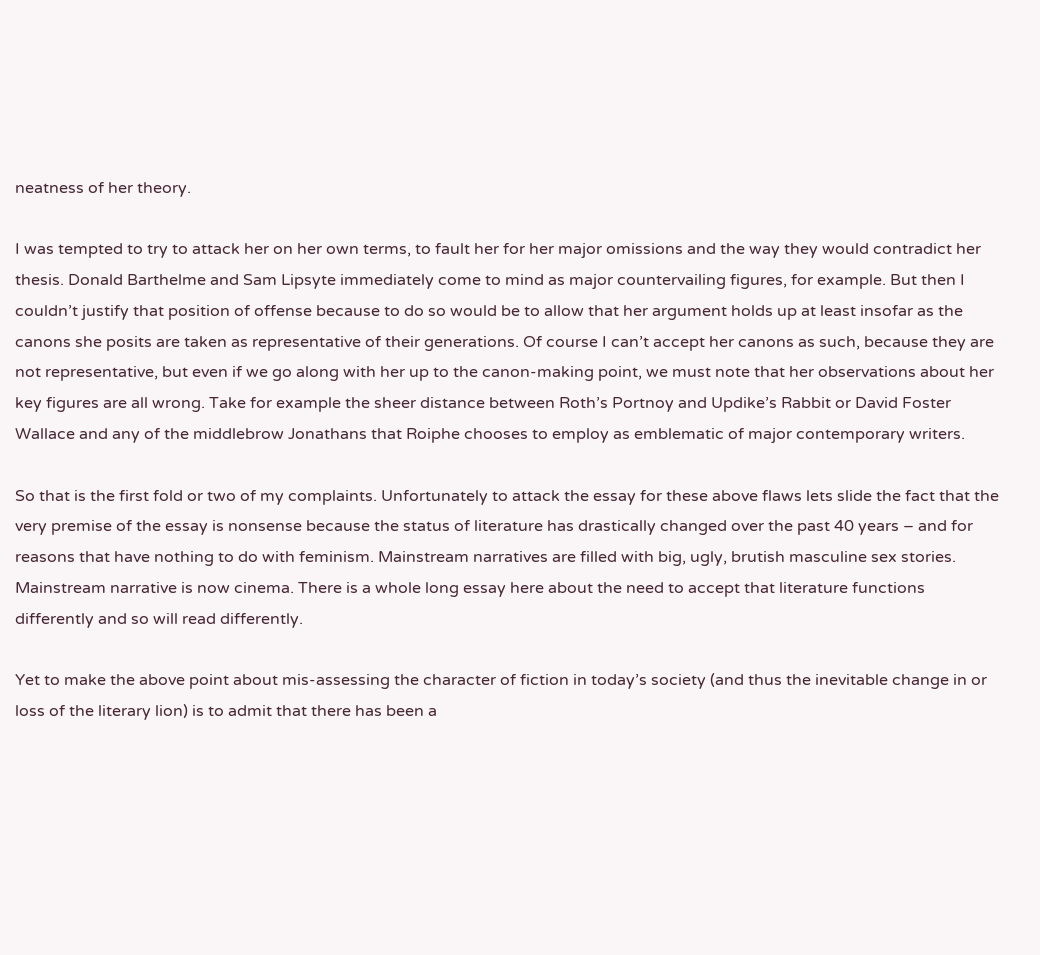neatness of her theory.

I was tempted to try to attack her on her own terms, to fault her for her major omissions and the way they would contradict her thesis. Donald Barthelme and Sam Lipsyte immediately come to mind as major countervailing figures, for example. But then I couldn’t justify that position of offense because to do so would be to allow that her argument holds up at least insofar as the canons she posits are taken as representative of their generations. Of course I can’t accept her canons as such, because they are not representative, but even if we go along with her up to the canon-making point, we must note that her observations about her key figures are all wrong. Take for example the sheer distance between Roth’s Portnoy and Updike’s Rabbit or David Foster Wallace and any of the middlebrow Jonathans that Roiphe chooses to employ as emblematic of major contemporary writers.

So that is the first fold or two of my complaints. Unfortunately to attack the essay for these above flaws lets slide the fact that the very premise of the essay is nonsense because the status of literature has drastically changed over the past 40 years – and for reasons that have nothing to do with feminism. Mainstream narratives are filled with big, ugly, brutish masculine sex stories. Mainstream narrative is now cinema. There is a whole long essay here about the need to accept that literature functions differently and so will read differently.

Yet to make the above point about mis-assessing the character of fiction in today’s society (and thus the inevitable change in or loss of the literary lion) is to admit that there has been a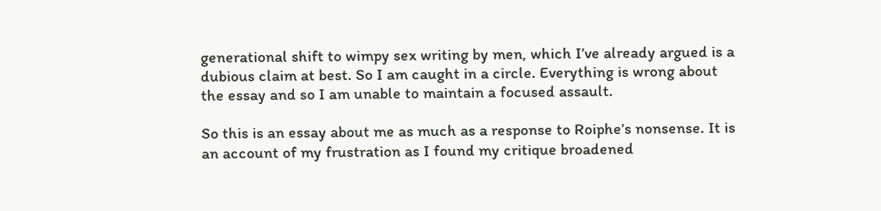generational shift to wimpy sex writing by men, which I’ve already argued is a dubious claim at best. So I am caught in a circle. Everything is wrong about the essay and so I am unable to maintain a focused assault.

So this is an essay about me as much as a response to Roiphe’s nonsense. It is an account of my frustration as I found my critique broadened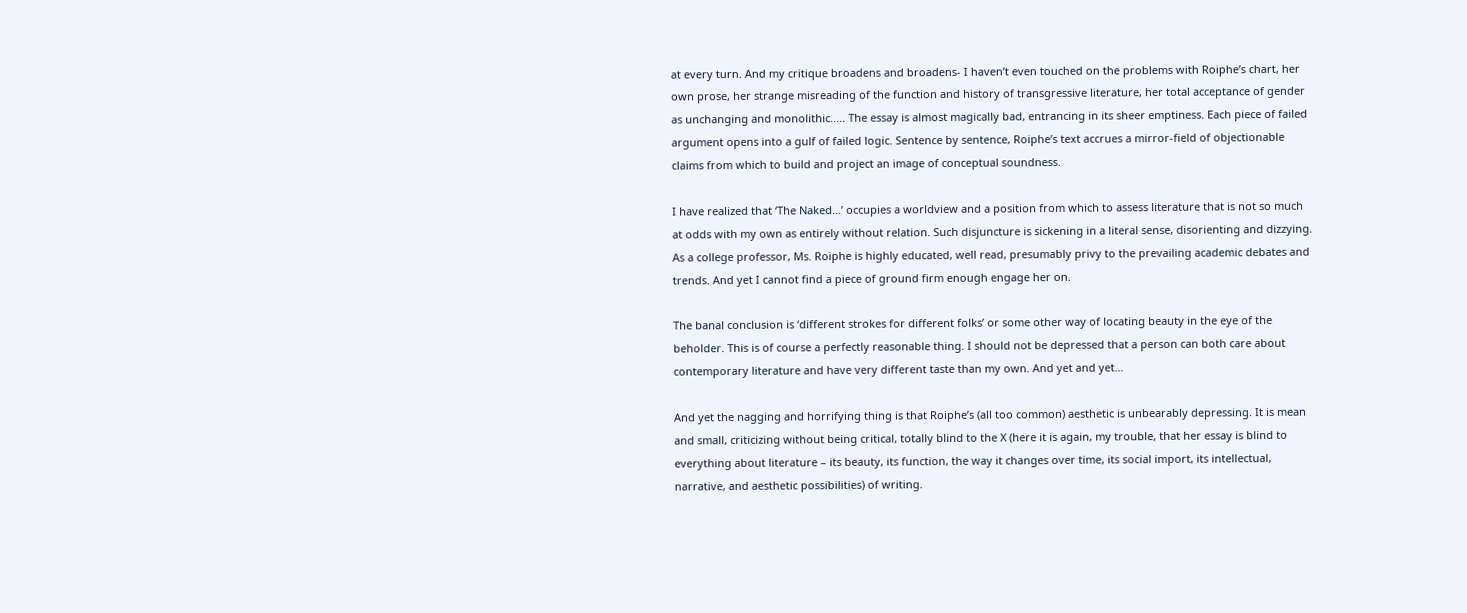at every turn. And my critique broadens and broadens- I haven’t even touched on the problems with Roiphe’s chart, her own prose, her strange misreading of the function and history of transgressive literature, her total acceptance of gender as unchanging and monolithic….. The essay is almost magically bad, entrancing in its sheer emptiness. Each piece of failed argument opens into a gulf of failed logic. Sentence by sentence, Roiphe’s text accrues a mirror-field of objectionable claims from which to build and project an image of conceptual soundness.

I have realized that ‘The Naked…’ occupies a worldview and a position from which to assess literature that is not so much at odds with my own as entirely without relation. Such disjuncture is sickening in a literal sense, disorienting and dizzying. As a college professor, Ms. Roiphe is highly educated, well read, presumably privy to the prevailing academic debates and trends. And yet I cannot find a piece of ground firm enough engage her on.

The banal conclusion is ‘different strokes for different folks’ or some other way of locating beauty in the eye of the beholder. This is of course a perfectly reasonable thing. I should not be depressed that a person can both care about contemporary literature and have very different taste than my own. And yet and yet…

And yet the nagging and horrifying thing is that Roiphe’s (all too common) aesthetic is unbearably depressing. It is mean and small, criticizing without being critical, totally blind to the X (here it is again, my trouble, that her essay is blind to everything about literature – its beauty, its function, the way it changes over time, its social import, its intellectual, narrative, and aesthetic possibilities) of writing.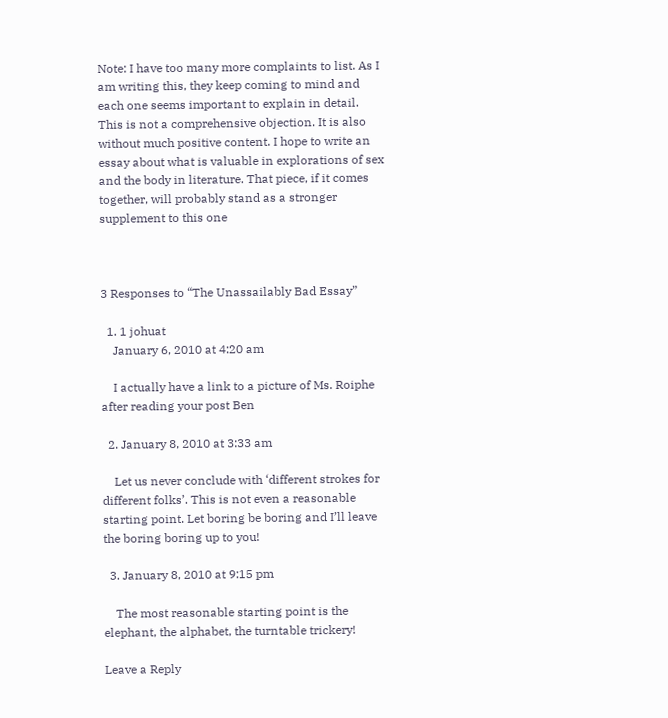Note: I have too many more complaints to list. As I am writing this, they keep coming to mind and each one seems important to explain in detail. This is not a comprehensive objection. It is also without much positive content. I hope to write an essay about what is valuable in explorations of sex and the body in literature. That piece, if it comes together, will probably stand as a stronger supplement to this one



3 Responses to “The Unassailably Bad Essay”

  1. 1 johuat
    January 6, 2010 at 4:20 am

    I actually have a link to a picture of Ms. Roiphe after reading your post Ben

  2. January 8, 2010 at 3:33 am

    Let us never conclude with ‘different strokes for different folks’. This is not even a reasonable starting point. Let boring be boring and I’ll leave the boring boring up to you!

  3. January 8, 2010 at 9:15 pm

    The most reasonable starting point is the elephant, the alphabet, the turntable trickery!

Leave a Reply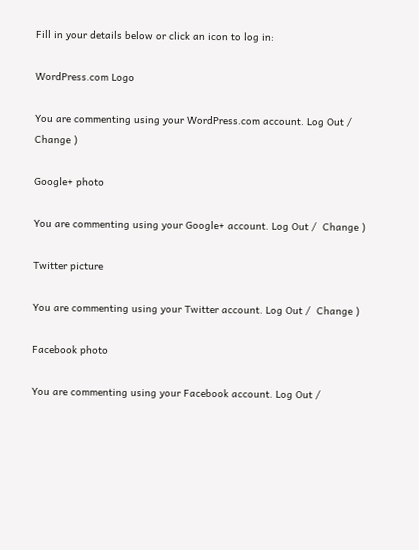Fill in your details below or click an icon to log in:

WordPress.com Logo

You are commenting using your WordPress.com account. Log Out /  Change )

Google+ photo

You are commenting using your Google+ account. Log Out /  Change )

Twitter picture

You are commenting using your Twitter account. Log Out /  Change )

Facebook photo

You are commenting using your Facebook account. Log Out /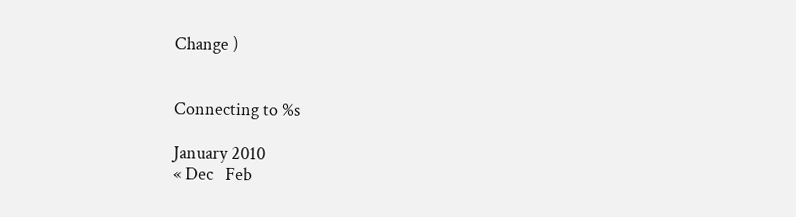Change )


Connecting to %s

January 2010
« Dec   Feb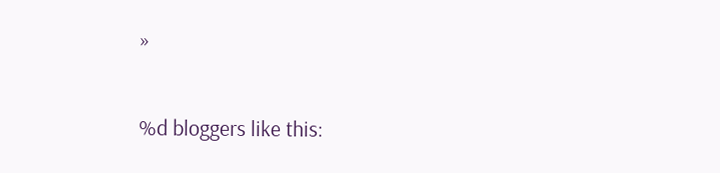»

%d bloggers like this: